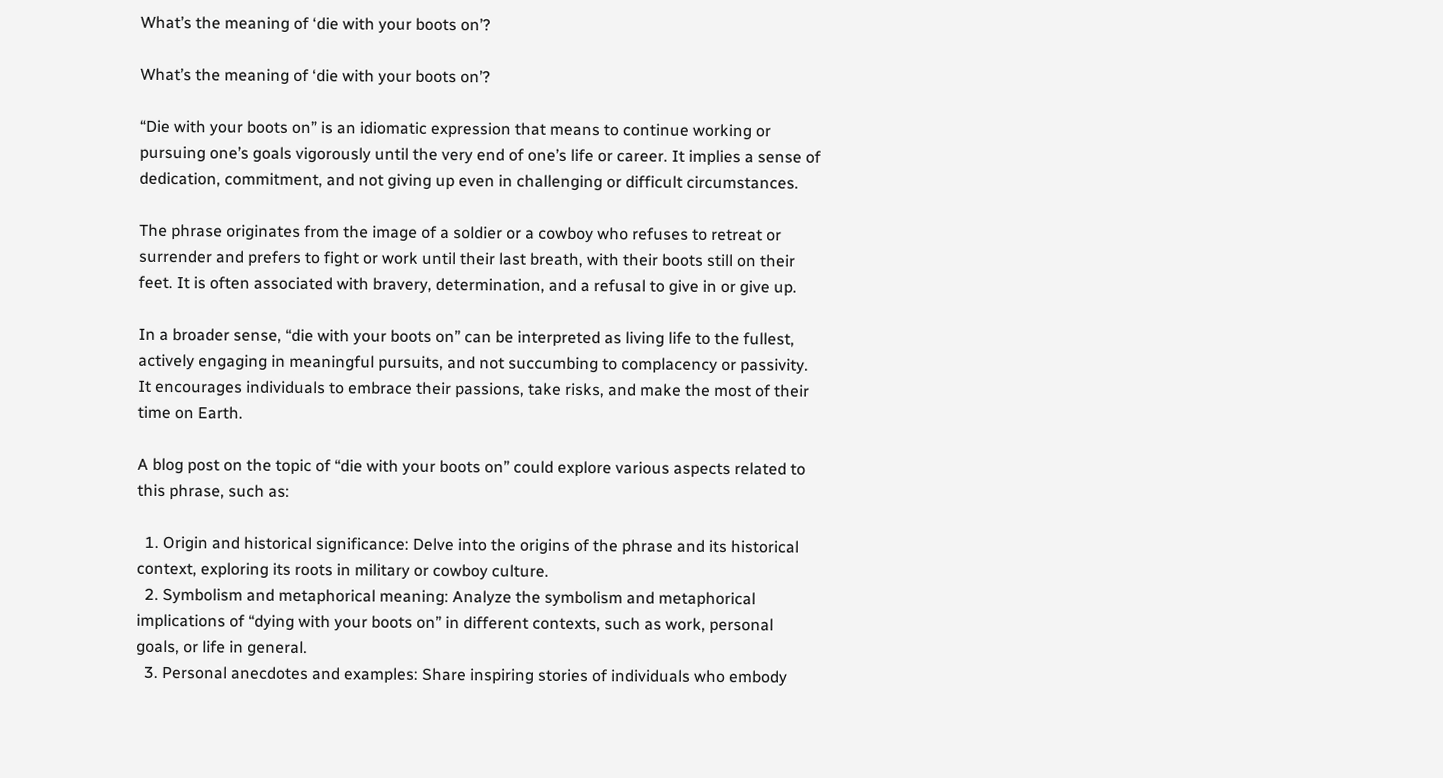What’s the meaning of ‘die with your boots on’?

What’s the meaning of ‘die with your boots on’?

“Die with your boots on” is an idiomatic expression that means to continue working or pursuing one’s goals vigorously until the very end of one’s life or career. It implies a sense of dedication, commitment, and not giving up even in challenging or difficult circumstances.

The phrase originates from the image of a soldier or a cowboy who refuses to retreat or surrender and prefers to fight or work until their last breath, with their boots still on their feet. It is often associated with bravery, determination, and a refusal to give in or give up.

In a broader sense, “die with your boots on” can be interpreted as living life to the fullest, actively engaging in meaningful pursuits, and not succumbing to complacency or passivity. It encourages individuals to embrace their passions, take risks, and make the most of their time on Earth.

A blog post on the topic of “die with your boots on” could explore various aspects related to this phrase, such as:

  1. Origin and historical significance: Delve into the origins of the phrase and its historical context, exploring its roots in military or cowboy culture.
  2. Symbolism and metaphorical meaning: Analyze the symbolism and metaphorical implications of “dying with your boots on” in different contexts, such as work, personal goals, or life in general.
  3. Personal anecdotes and examples: Share inspiring stories of individuals who embody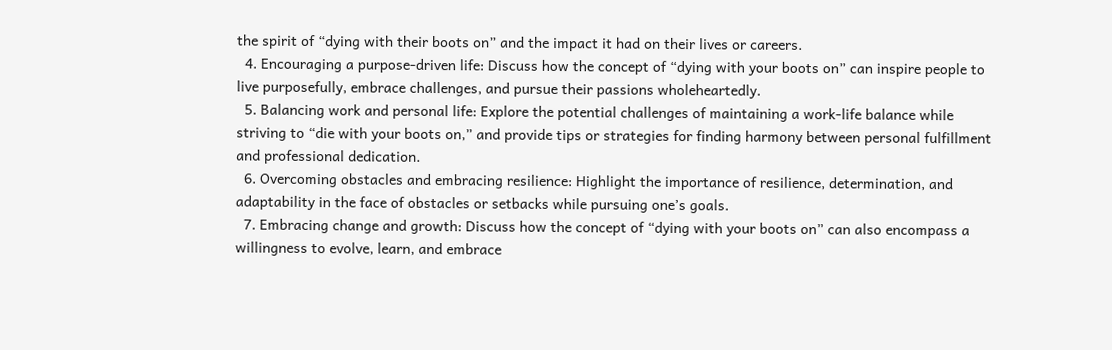the spirit of “dying with their boots on” and the impact it had on their lives or careers.
  4. Encouraging a purpose-driven life: Discuss how the concept of “dying with your boots on” can inspire people to live purposefully, embrace challenges, and pursue their passions wholeheartedly.
  5. Balancing work and personal life: Explore the potential challenges of maintaining a work-life balance while striving to “die with your boots on,” and provide tips or strategies for finding harmony between personal fulfillment and professional dedication.
  6. Overcoming obstacles and embracing resilience: Highlight the importance of resilience, determination, and adaptability in the face of obstacles or setbacks while pursuing one’s goals.
  7. Embracing change and growth: Discuss how the concept of “dying with your boots on” can also encompass a willingness to evolve, learn, and embrace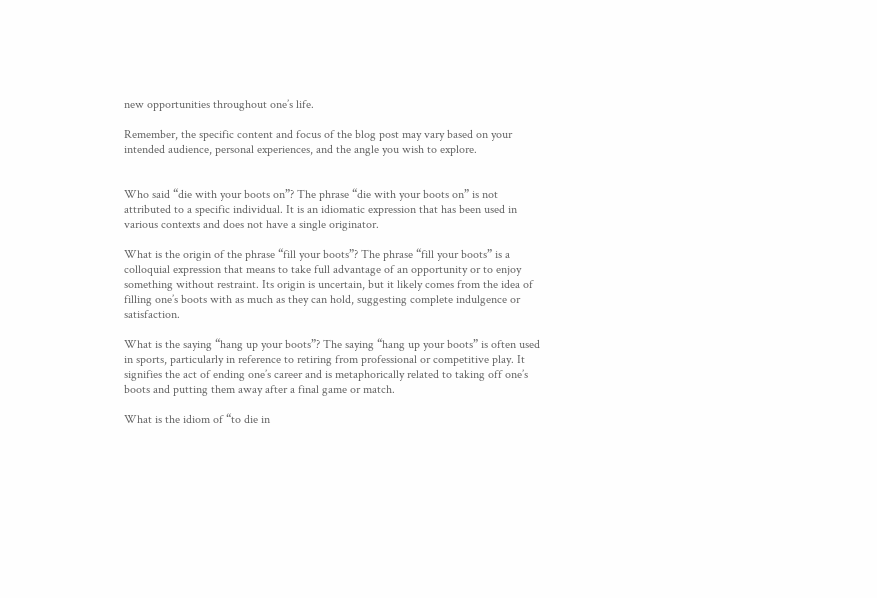new opportunities throughout one’s life.

Remember, the specific content and focus of the blog post may vary based on your intended audience, personal experiences, and the angle you wish to explore.


Who said “die with your boots on”? The phrase “die with your boots on” is not attributed to a specific individual. It is an idiomatic expression that has been used in various contexts and does not have a single originator.

What is the origin of the phrase “fill your boots”? The phrase “fill your boots” is a colloquial expression that means to take full advantage of an opportunity or to enjoy something without restraint. Its origin is uncertain, but it likely comes from the idea of filling one’s boots with as much as they can hold, suggesting complete indulgence or satisfaction.

What is the saying “hang up your boots”? The saying “hang up your boots” is often used in sports, particularly in reference to retiring from professional or competitive play. It signifies the act of ending one’s career and is metaphorically related to taking off one’s boots and putting them away after a final game or match.

What is the idiom of “to die in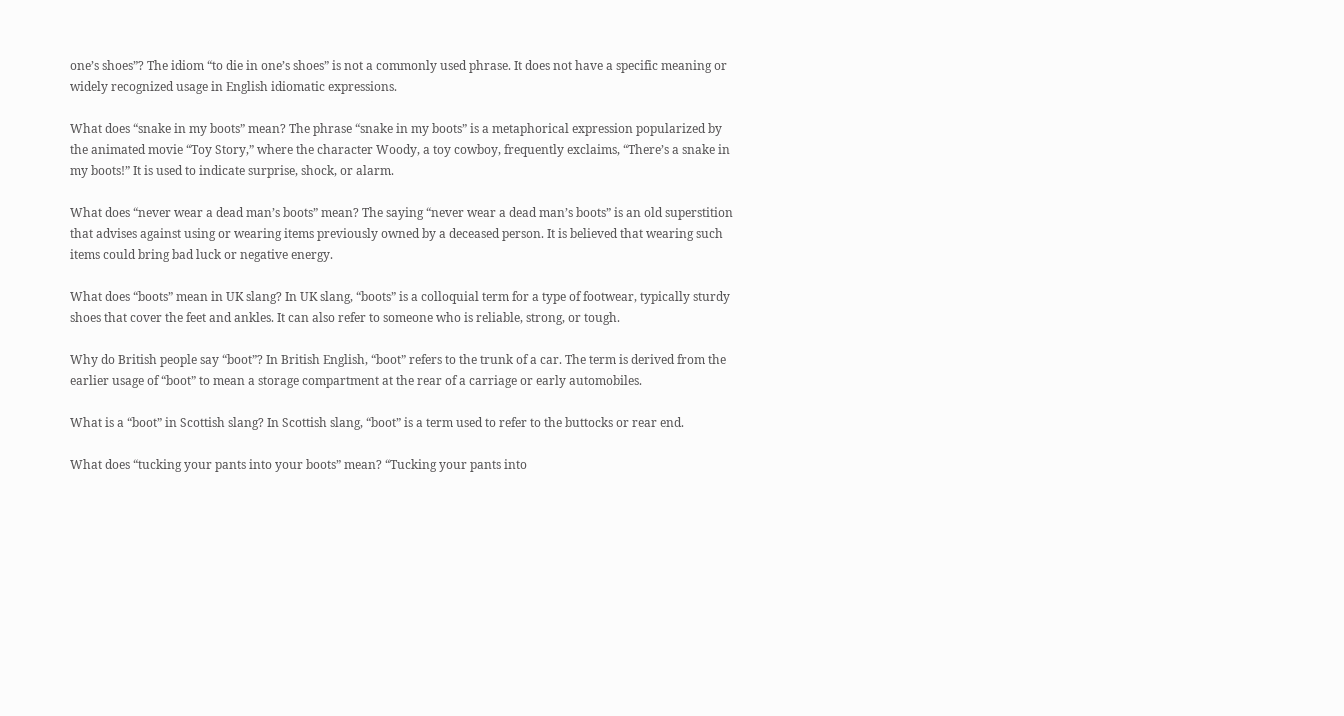one’s shoes”? The idiom “to die in one’s shoes” is not a commonly used phrase. It does not have a specific meaning or widely recognized usage in English idiomatic expressions.

What does “snake in my boots” mean? The phrase “snake in my boots” is a metaphorical expression popularized by the animated movie “Toy Story,” where the character Woody, a toy cowboy, frequently exclaims, “There’s a snake in my boots!” It is used to indicate surprise, shock, or alarm.

What does “never wear a dead man’s boots” mean? The saying “never wear a dead man’s boots” is an old superstition that advises against using or wearing items previously owned by a deceased person. It is believed that wearing such items could bring bad luck or negative energy.

What does “boots” mean in UK slang? In UK slang, “boots” is a colloquial term for a type of footwear, typically sturdy shoes that cover the feet and ankles. It can also refer to someone who is reliable, strong, or tough.

Why do British people say “boot”? In British English, “boot” refers to the trunk of a car. The term is derived from the earlier usage of “boot” to mean a storage compartment at the rear of a carriage or early automobiles.

What is a “boot” in Scottish slang? In Scottish slang, “boot” is a term used to refer to the buttocks or rear end.

What does “tucking your pants into your boots” mean? “Tucking your pants into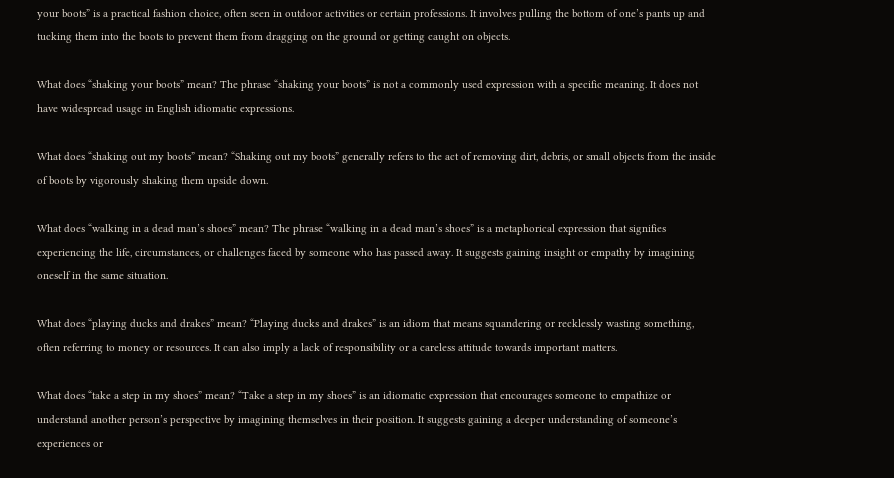your boots” is a practical fashion choice, often seen in outdoor activities or certain professions. It involves pulling the bottom of one’s pants up and tucking them into the boots to prevent them from dragging on the ground or getting caught on objects.

What does “shaking your boots” mean? The phrase “shaking your boots” is not a commonly used expression with a specific meaning. It does not have widespread usage in English idiomatic expressions.

What does “shaking out my boots” mean? “Shaking out my boots” generally refers to the act of removing dirt, debris, or small objects from the inside of boots by vigorously shaking them upside down.

What does “walking in a dead man’s shoes” mean? The phrase “walking in a dead man’s shoes” is a metaphorical expression that signifies experiencing the life, circumstances, or challenges faced by someone who has passed away. It suggests gaining insight or empathy by imagining oneself in the same situation.

What does “playing ducks and drakes” mean? “Playing ducks and drakes” is an idiom that means squandering or recklessly wasting something, often referring to money or resources. It can also imply a lack of responsibility or a careless attitude towards important matters.

What does “take a step in my shoes” mean? “Take a step in my shoes” is an idiomatic expression that encourages someone to empathize or understand another person’s perspective by imagining themselves in their position. It suggests gaining a deeper understanding of someone’s experiences or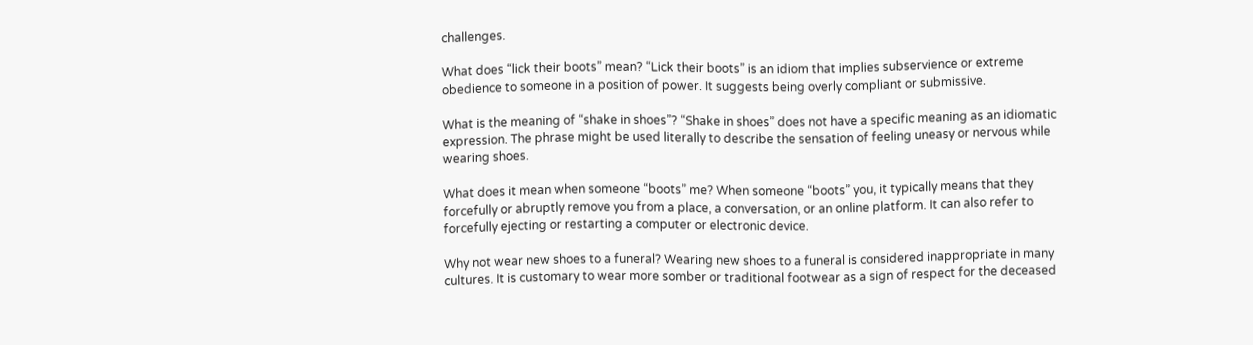challenges.

What does “lick their boots” mean? “Lick their boots” is an idiom that implies subservience or extreme obedience to someone in a position of power. It suggests being overly compliant or submissive.

What is the meaning of “shake in shoes”? “Shake in shoes” does not have a specific meaning as an idiomatic expression. The phrase might be used literally to describe the sensation of feeling uneasy or nervous while wearing shoes.

What does it mean when someone “boots” me? When someone “boots” you, it typically means that they forcefully or abruptly remove you from a place, a conversation, or an online platform. It can also refer to forcefully ejecting or restarting a computer or electronic device.

Why not wear new shoes to a funeral? Wearing new shoes to a funeral is considered inappropriate in many cultures. It is customary to wear more somber or traditional footwear as a sign of respect for the deceased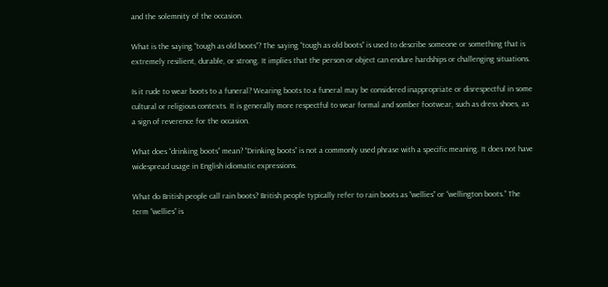and the solemnity of the occasion.

What is the saying “tough as old boots”? The saying “tough as old boots” is used to describe someone or something that is extremely resilient, durable, or strong. It implies that the person or object can endure hardships or challenging situations.

Is it rude to wear boots to a funeral? Wearing boots to a funeral may be considered inappropriate or disrespectful in some cultural or religious contexts. It is generally more respectful to wear formal and somber footwear, such as dress shoes, as a sign of reverence for the occasion.

What does “drinking boots” mean? “Drinking boots” is not a commonly used phrase with a specific meaning. It does not have widespread usage in English idiomatic expressions.

What do British people call rain boots? British people typically refer to rain boots as “wellies” or “wellington boots.” The term “wellies” is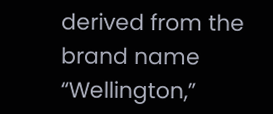derived from the brand name “Wellington,”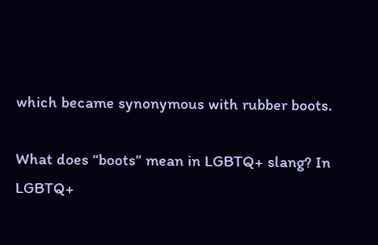which became synonymous with rubber boots.

What does “boots” mean in LGBTQ+ slang? In LGBTQ+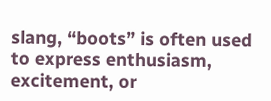slang, “boots” is often used to express enthusiasm, excitement, or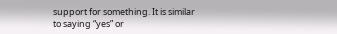support for something. It is similar to saying “yes” or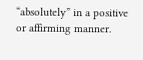“absolutely” in a positive or affirming manner.